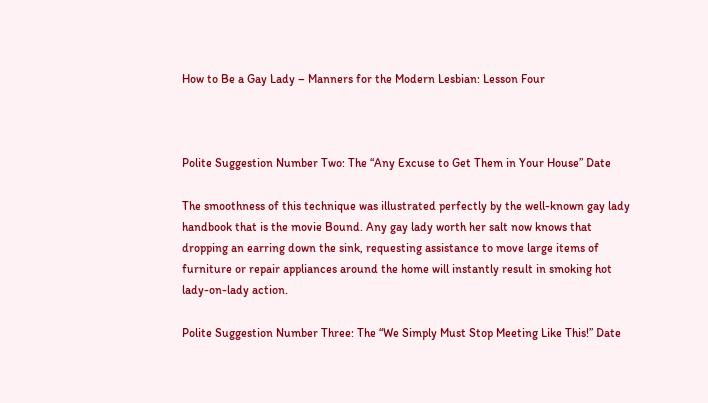How to Be a Gay Lady – Manners for the Modern Lesbian: Lesson Four



Polite Suggestion Number Two: The “Any Excuse to Get Them in Your House” Date

The smoothness of this technique was illustrated perfectly by the well-known gay lady handbook that is the movie Bound. Any gay lady worth her salt now knows that dropping an earring down the sink, requesting assistance to move large items of furniture or repair appliances around the home will instantly result in smoking hot lady-on-lady action.

Polite Suggestion Number Three: The “We Simply Must Stop Meeting Like This!” Date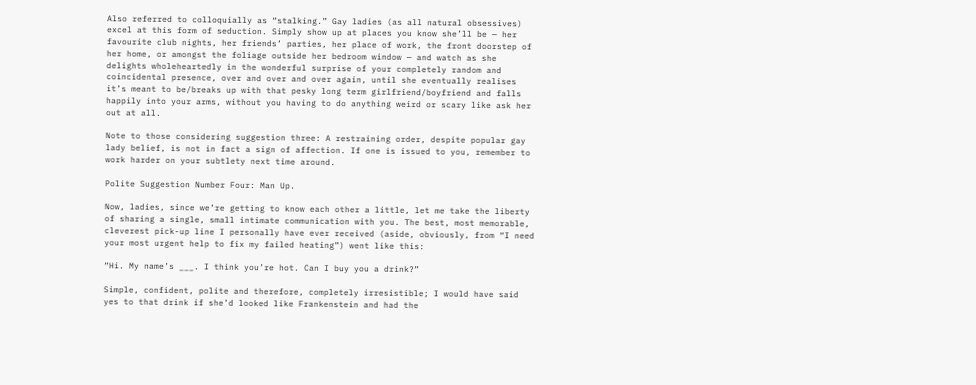Also referred to colloquially as “stalking.” Gay ladies (as all natural obsessives) excel at this form of seduction. Simply show up at places you know she’ll be — her favourite club nights, her friends’ parties, her place of work, the front doorstep of her home, or amongst the foliage outside her bedroom window — and watch as she delights wholeheartedly in the wonderful surprise of your completely random and coincidental presence, over and over and over again, until she eventually realises it’s meant to be/breaks up with that pesky long term girlfriend/boyfriend and falls happily into your arms, without you having to do anything weird or scary like ask her out at all.

Note to those considering suggestion three: A restraining order, despite popular gay lady belief, is not in fact a sign of affection. If one is issued to you, remember to work harder on your subtlety next time around.

Polite Suggestion Number Four: Man Up.

Now, ladies, since we’re getting to know each other a little, let me take the liberty of sharing a single, small intimate communication with you. The best, most memorable, cleverest pick-up line I personally have ever received (aside, obviously, from “I need your most urgent help to fix my failed heating”) went like this:

“Hi. My name’s ___. I think you’re hot. Can I buy you a drink?”

Simple, confident, polite and therefore, completely irresistible; I would have said yes to that drink if she’d looked like Frankenstein and had the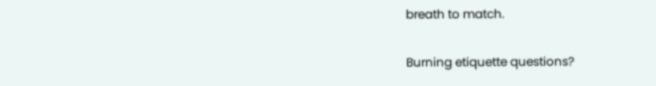breath to match.

Burning etiquette questions?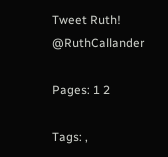Tweet Ruth! @RuthCallander

Pages: 1 2

Tags: ,